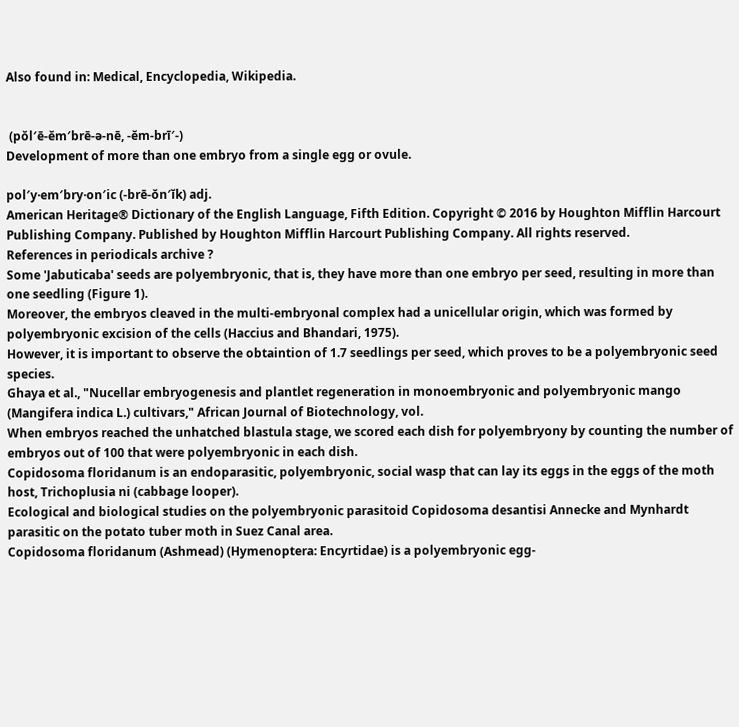Also found in: Medical, Encyclopedia, Wikipedia.


 (pŏl′ē-ĕm′brē-ə-nē, -ĕm-brī′-)
Development of more than one embryo from a single egg or ovule.

pol′y·em′bry·on′ic (-brē-ŏn′ĭk) adj.
American Heritage® Dictionary of the English Language, Fifth Edition. Copyright © 2016 by Houghton Mifflin Harcourt Publishing Company. Published by Houghton Mifflin Harcourt Publishing Company. All rights reserved.
References in periodicals archive ?
Some 'Jabuticaba' seeds are polyembryonic, that is, they have more than one embryo per seed, resulting in more than one seedling (Figure 1).
Moreover, the embryos cleaved in the multi-embryonal complex had a unicellular origin, which was formed by polyembryonic excision of the cells (Haccius and Bhandari, 1975).
However, it is important to observe the obtaintion of 1.7 seedlings per seed, which proves to be a polyembryonic seed species.
Ghaya et al., "Nucellar embryogenesis and plantlet regeneration in monoembryonic and polyembryonic mango (Mangifera indica L.) cultivars," African Journal of Biotechnology, vol.
When embryos reached the unhatched blastula stage, we scored each dish for polyembryony by counting the number of embryos out of 100 that were polyembryonic in each dish.
Copidosoma floridanum is an endoparasitic, polyembryonic, social wasp that can lay its eggs in the eggs of the moth host, Trichoplusia ni (cabbage looper).
Ecological and biological studies on the polyembryonic parasitoid Copidosoma desantisi Annecke and Mynhardt parasitic on the potato tuber moth in Suez Canal area.
Copidosoma floridanum (Ashmead) (Hymenoptera: Encyrtidae) is a polyembryonic egg-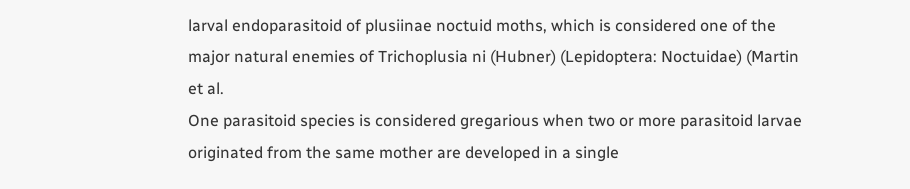larval endoparasitoid of plusiinae noctuid moths, which is considered one of the major natural enemies of Trichoplusia ni (Hubner) (Lepidoptera: Noctuidae) (Martin et al.
One parasitoid species is considered gregarious when two or more parasitoid larvae originated from the same mother are developed in a single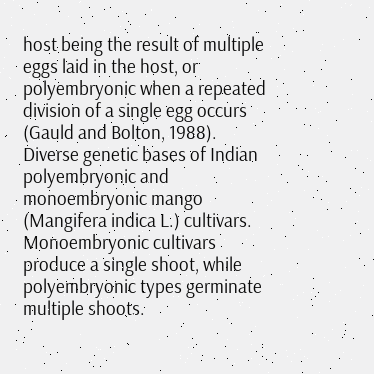host being the result of multiple eggs laid in the host, or polyembryonic when a repeated division of a single egg occurs (Gauld and Bolton, 1988).
Diverse genetic bases of Indian polyembryonic and monoembryonic mango (Mangifera indica L.) cultivars.
Monoembryonic cultivars produce a single shoot, while polyembryonic types germinate multiple shoots.